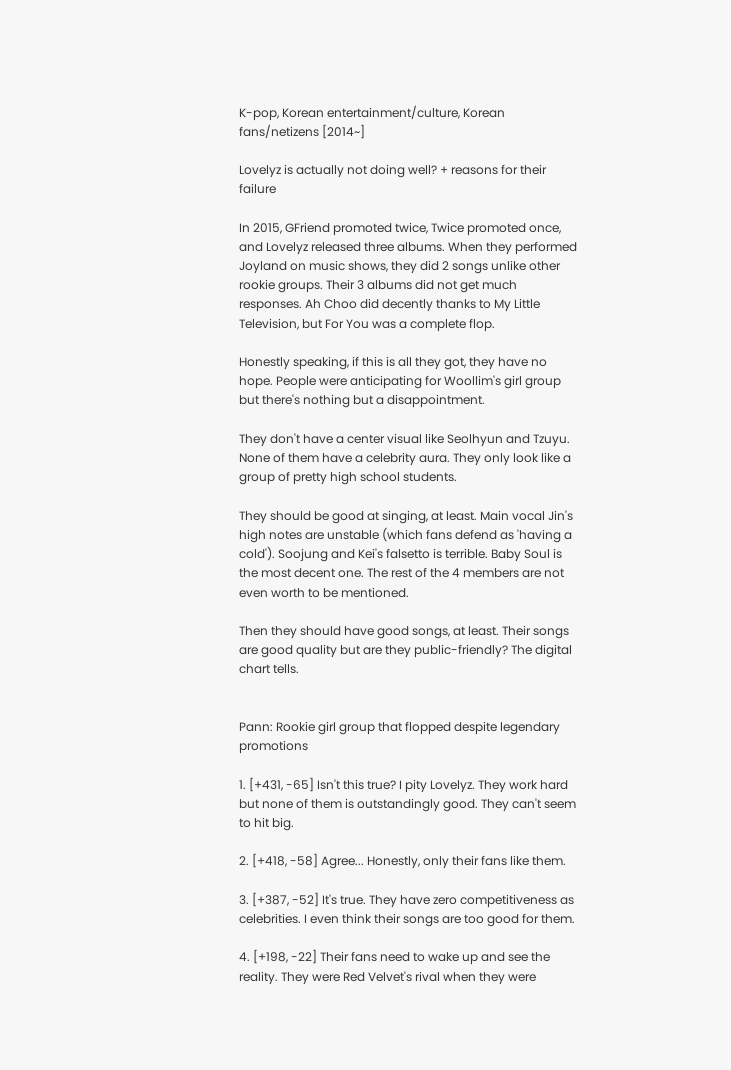K-pop, Korean entertainment/culture, Korean fans/netizens [2014~]

Lovelyz is actually not doing well? + reasons for their failure

In 2015, GFriend promoted twice, Twice promoted once, and Lovelyz released three albums. When they performed Joyland on music shows, they did 2 songs unlike other rookie groups. Their 3 albums did not get much responses. Ah Choo did decently thanks to My Little Television, but For You was a complete flop.

Honestly speaking, if this is all they got, they have no hope. People were anticipating for Woollim's girl group but there's nothing but a disappointment.

They don't have a center visual like Seolhyun and Tzuyu. None of them have a celebrity aura. They only look like a group of pretty high school students.

They should be good at singing, at least. Main vocal Jin's high notes are unstable (which fans defend as 'having a cold'). Soojung and Kei's falsetto is terrible. Baby Soul is the most decent one. The rest of the 4 members are not even worth to be mentioned.

Then they should have good songs, at least. Their songs are good quality but are they public-friendly? The digital chart tells.


Pann: Rookie girl group that flopped despite legendary promotions

1. [+431, -65] Isn't this true? I pity Lovelyz. They work hard but none of them is outstandingly good. They can't seem to hit big.

2. [+418, -58] Agree... Honestly, only their fans like them.

3. [+387, -52] It's true. They have zero competitiveness as celebrities. I even think their songs are too good for them.

4. [+198, -22] Their fans need to wake up and see the reality. They were Red Velvet's rival when they were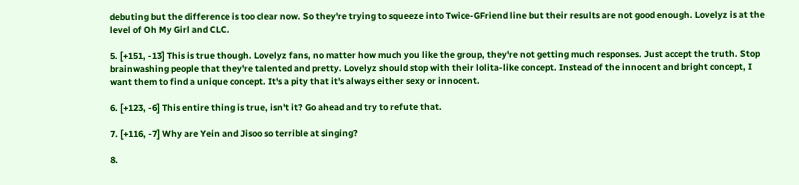debuting but the difference is too clear now. So they're trying to squeeze into Twice-GFriend line but their results are not good enough. Lovelyz is at the level of Oh My Girl and CLC.

5. [+151, -13] This is true though. Lovelyz fans, no matter how much you like the group, they're not getting much responses. Just accept the truth. Stop brainwashing people that they're talented and pretty. Lovelyz should stop with their lolita-like concept. Instead of the innocent and bright concept, I want them to find a unique concept. It's a pity that it's always either sexy or innocent.

6. [+123, -6] This entire thing is true, isn't it? Go ahead and try to refute that.

7. [+116, -7] Why are Yein and Jisoo so terrible at singing?

8.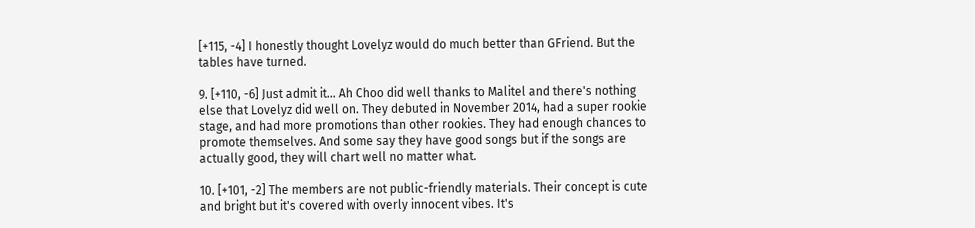[+115, -4] I honestly thought Lovelyz would do much better than GFriend. But the tables have turned.

9. [+110, -6] Just admit it... Ah Choo did well thanks to Malitel and there's nothing else that Lovelyz did well on. They debuted in November 2014, had a super rookie stage, and had more promotions than other rookies. They had enough chances to promote themselves. And some say they have good songs but if the songs are actually good, they will chart well no matter what.

10. [+101, -2] The members are not public-friendly materials. Their concept is cute and bright but it's covered with overly innocent vibes. It's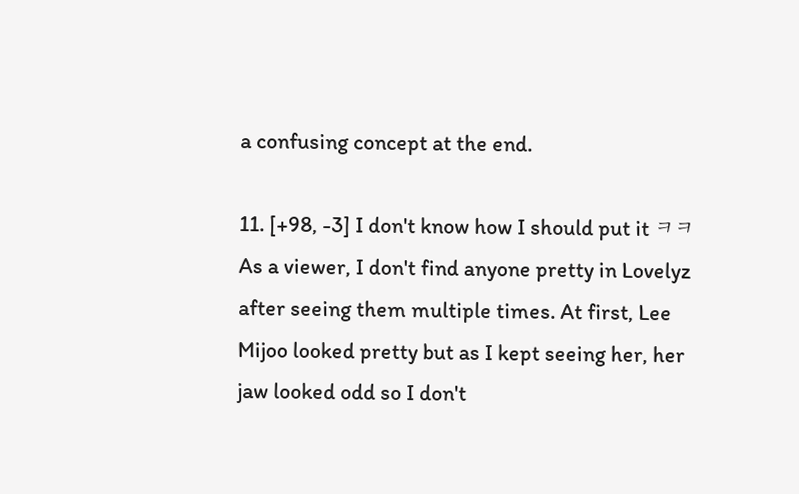a confusing concept at the end.

11. [+98, -3] I don't know how I should put it ㅋㅋ As a viewer, I don't find anyone pretty in Lovelyz after seeing them multiple times. At first, Lee Mijoo looked pretty but as I kept seeing her, her jaw looked odd so I don't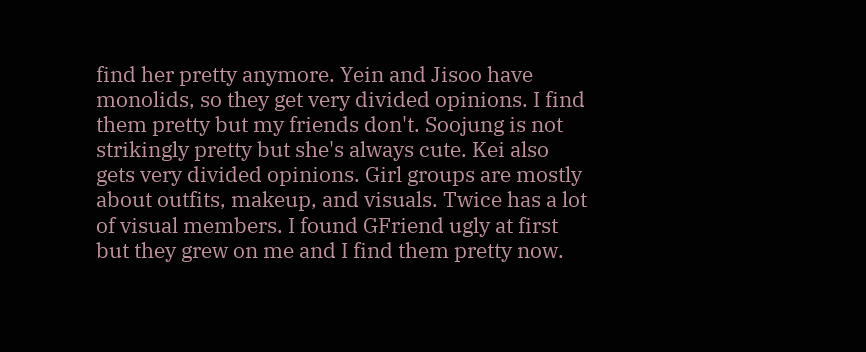find her pretty anymore. Yein and Jisoo have monolids, so they get very divided opinions. I find them pretty but my friends don't. Soojung is not strikingly pretty but she's always cute. Kei also gets very divided opinions. Girl groups are mostly about outfits, makeup, and visuals. Twice has a lot of visual members. I found GFriend ugly at first but they grew on me and I find them pretty now.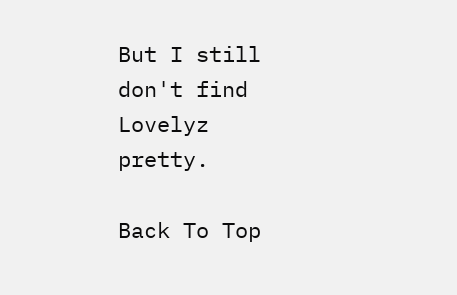But I still don't find Lovelyz pretty.

Back To Top